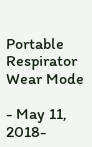Portable Respirator Wear Mode

- May 11, 2018-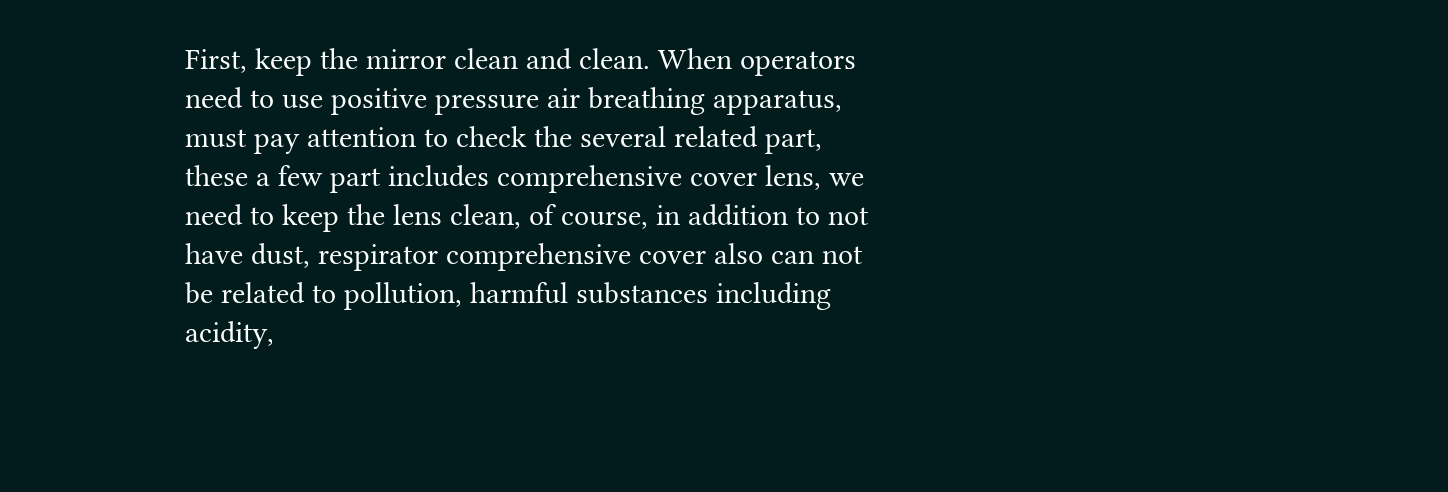First, keep the mirror clean and clean. When operators need to use positive pressure air breathing apparatus, must pay attention to check the several related part, these a few part includes comprehensive cover lens, we need to keep the lens clean, of course, in addition to not have dust, respirator comprehensive cover also can not be related to pollution, harmful substances including acidity,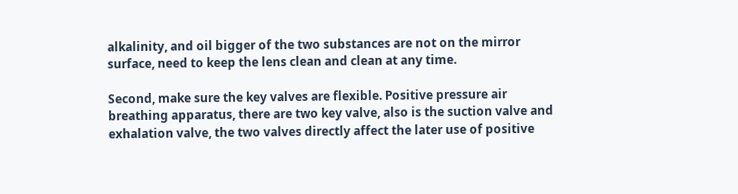alkalinity, and oil bigger of the two substances are not on the mirror surface, need to keep the lens clean and clean at any time.

Second, make sure the key valves are flexible. Positive pressure air breathing apparatus, there are two key valve, also is the suction valve and exhalation valve, the two valves directly affect the later use of positive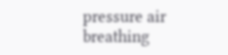pressure air breathing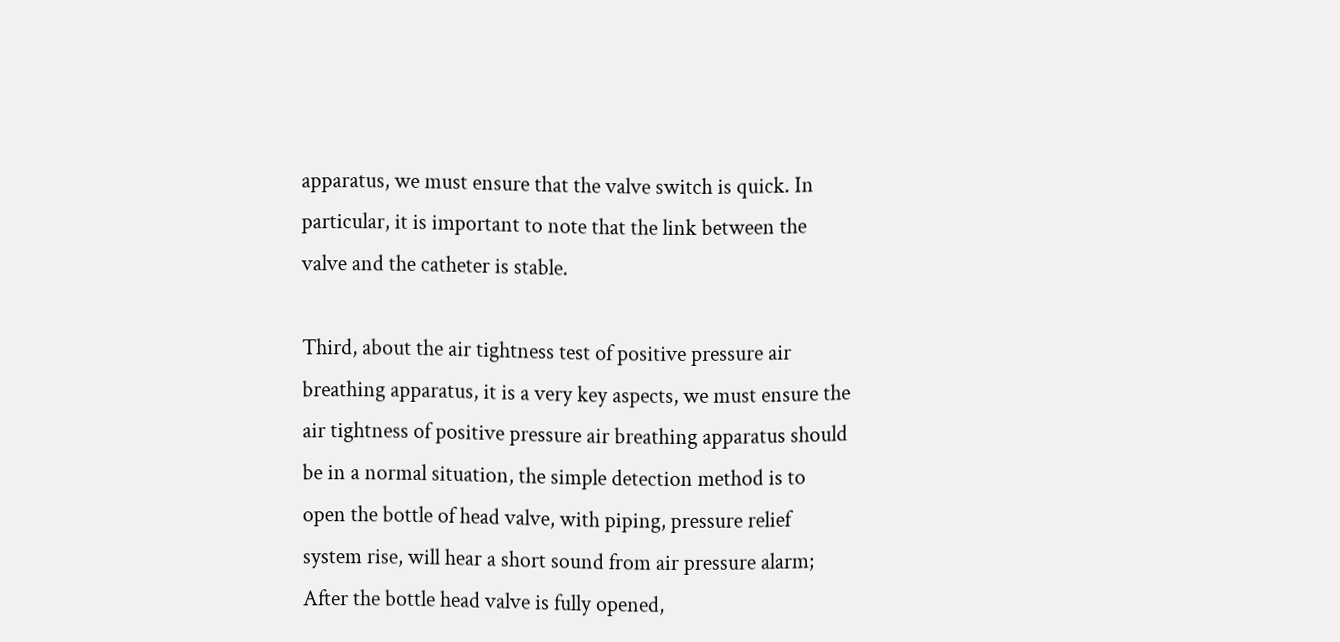apparatus, we must ensure that the valve switch is quick. In particular, it is important to note that the link between the valve and the catheter is stable.

Third, about the air tightness test of positive pressure air breathing apparatus, it is a very key aspects, we must ensure the air tightness of positive pressure air breathing apparatus should be in a normal situation, the simple detection method is to open the bottle of head valve, with piping, pressure relief system rise, will hear a short sound from air pressure alarm; After the bottle head valve is fully opened,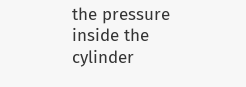the pressure inside the cylinder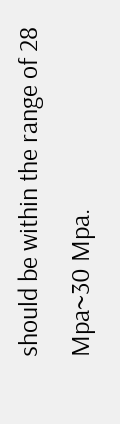should be within the range of 28 Mpa~30 Mpa.